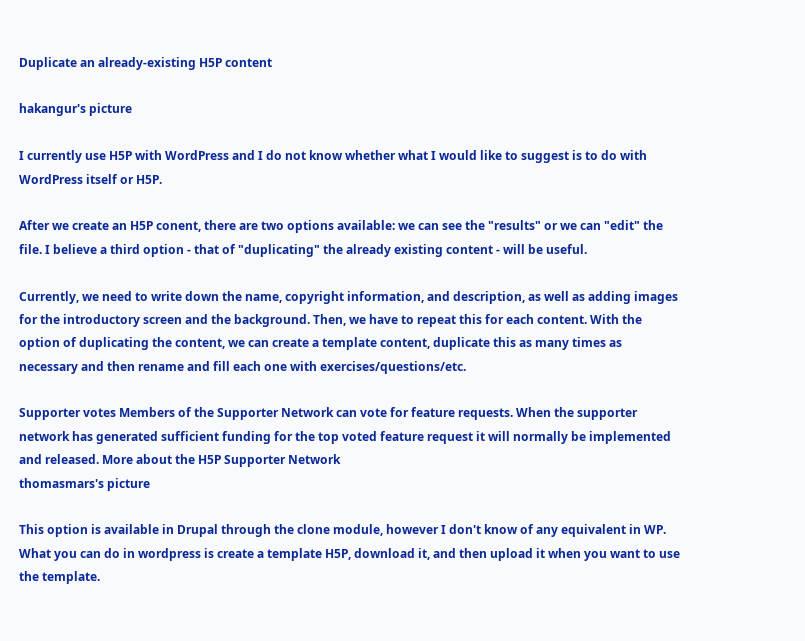Duplicate an already-existing H5P content

hakangur's picture

I currently use H5P with WordPress and I do not know whether what I would like to suggest is to do with WordPress itself or H5P.

After we create an H5P conent, there are two options available: we can see the "results" or we can "edit" the file. I believe a third option - that of "duplicating" the already existing content - will be useful.

Currently, we need to write down the name, copyright information, and description, as well as adding images for the introductory screen and the background. Then, we have to repeat this for each content. With the option of duplicating the content, we can create a template content, duplicate this as many times as necessary and then rename and fill each one with exercises/questions/etc.

Supporter votes Members of the Supporter Network can vote for feature requests. When the supporter network has generated sufficient funding for the top voted feature request it will normally be implemented and released. More about the H5P Supporter Network
thomasmars's picture

This option is available in Drupal through the clone module, however I don't know of any equivalent in WP. What you can do in wordpress is create a template H5P, download it, and then upload it when you want to use the template.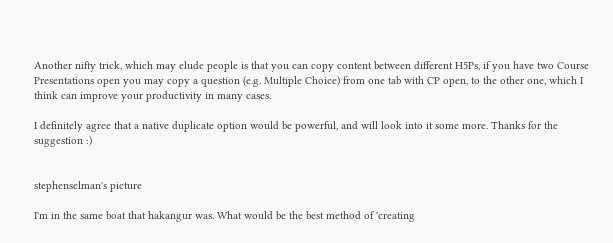Another nifty trick, which may elude people is that you can copy content between different H5Ps, if you have two Course Presentations open you may copy a question (e.g. Multiple Choice) from one tab with CP open, to the other one, which I think can improve your productivity in many cases.

I definitely agree that a native duplicate option would be powerful, and will look into it some more. Thanks for the suggestion :)


stephenselman's picture

I'm in the same boat that hakangur was. What would be the best method of 'creating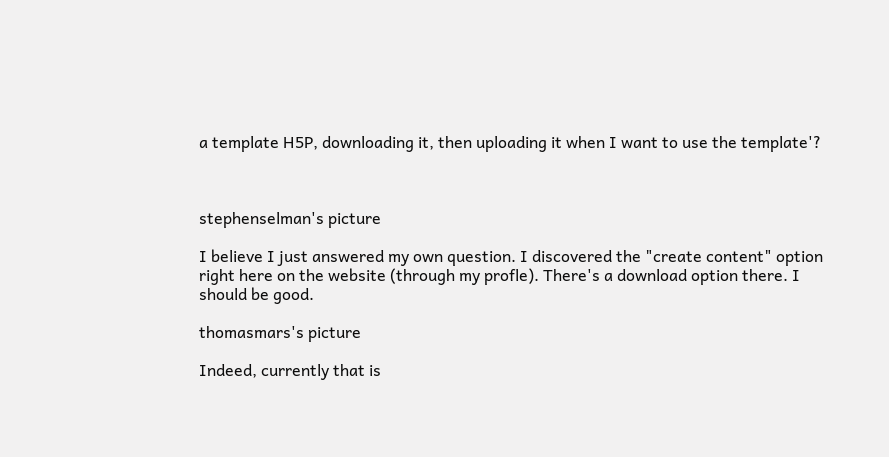a template H5P, downloading it, then uploading it when I want to use the template'?



stephenselman's picture

I believe I just answered my own question. I discovered the "create content" option right here on the website (through my profle). There's a download option there. I should be good.

thomasmars's picture

Indeed, currently that is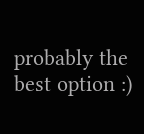probably the best option :)